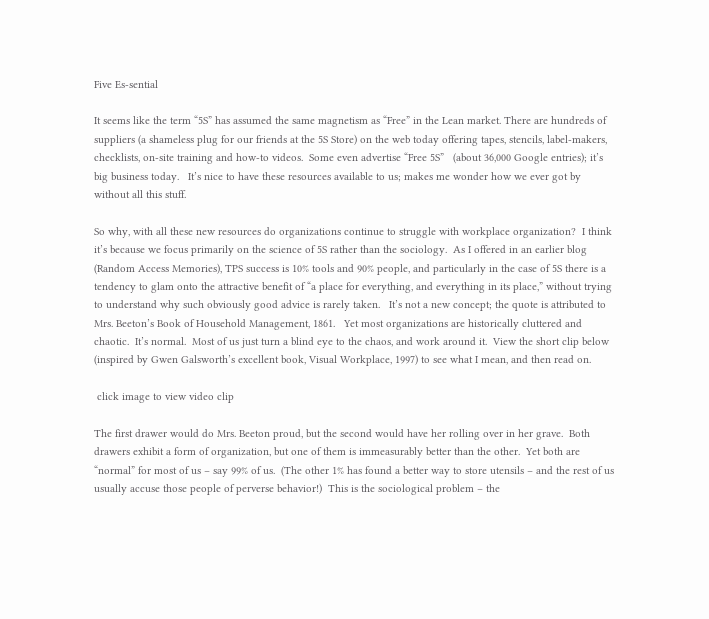Five Es-sential

It seems like the term “5S” has assumed the same magnetism as “Free” in the Lean market. There are hundreds of suppliers (a shameless plug for our friends at the 5S Store) on the web today offering tapes, stencils, label-makers, checklists, on-site training and how-to videos.  Some even advertise “Free 5S”   (about 36,000 Google entries); it’s big business today.   It’s nice to have these resources available to us; makes me wonder how we ever got by without all this stuff.

So why, with all these new resources do organizations continue to struggle with workplace organization?  I think it’s because we focus primarily on the science of 5S rather than the sociology.  As I offered in an earlier blog (Random Access Memories), TPS success is 10% tools and 90% people, and particularly in the case of 5S there is a tendency to glam onto the attractive benefit of “a place for everything, and everything in its place,” without trying to understand why such obviously good advice is rarely taken.   It’s not a new concept; the quote is attributed to Mrs. Beeton’s Book of Household Management, 1861.   Yet most organizations are historically cluttered and chaotic.  It’s normal.  Most of us just turn a blind eye to the chaos, and work around it.  View the short clip below (inspired by Gwen Galsworth’s excellent book, Visual Workplace, 1997) to see what I mean, and then read on.

 click image to view video clip

The first drawer would do Mrs. Beeton proud, but the second would have her rolling over in her grave.  Both drawers exhibit a form of organization, but one of them is immeasurably better than the other.  Yet both are “normal” for most of us – say 99% of us.  (The other 1% has found a better way to store utensils – and the rest of us usually accuse those people of perverse behavior!)  This is the sociological problem – the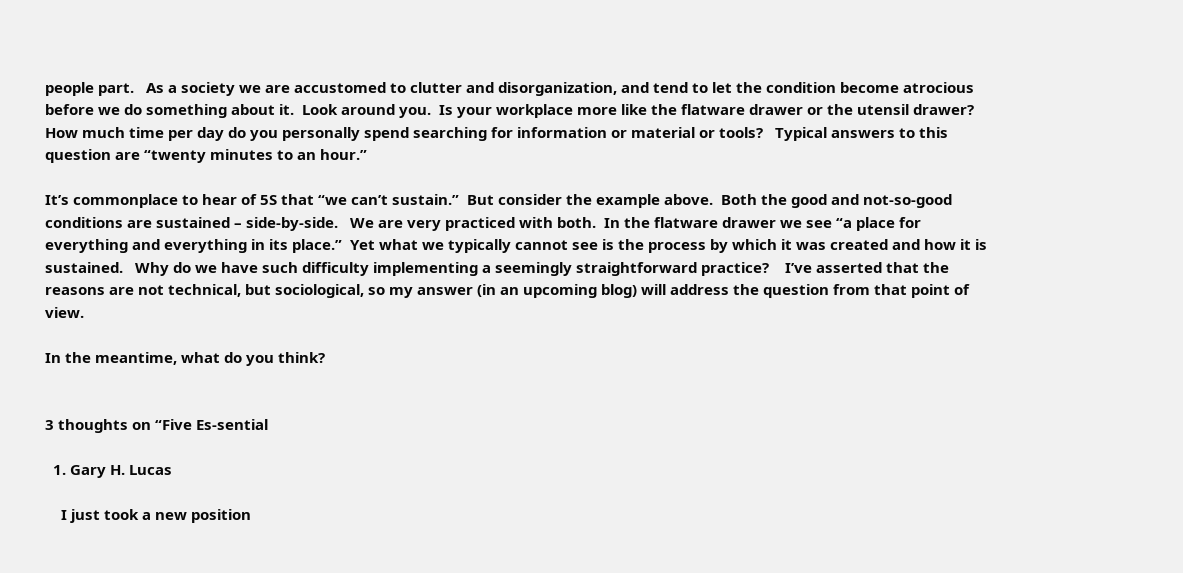people part.   As a society we are accustomed to clutter and disorganization, and tend to let the condition become atrocious before we do something about it.  Look around you.  Is your workplace more like the flatware drawer or the utensil drawer?   How much time per day do you personally spend searching for information or material or tools?   Typical answers to this question are “twenty minutes to an hour.”

It’s commonplace to hear of 5S that “we can’t sustain.”  But consider the example above.  Both the good and not-so-good conditions are sustained – side-by-side.   We are very practiced with both.  In the flatware drawer we see “a place for everything and everything in its place.”  Yet what we typically cannot see is the process by which it was created and how it is sustained.   Why do we have such difficulty implementing a seemingly straightforward practice?    I’ve asserted that the reasons are not technical, but sociological, so my answer (in an upcoming blog) will address the question from that point of view.

In the meantime, what do you think?


3 thoughts on “Five Es-sential

  1. Gary H. Lucas

    I just took a new position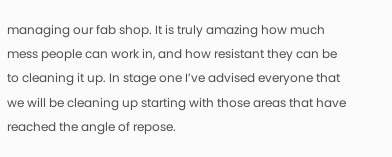managing our fab shop. It is truly amazing how much mess people can work in, and how resistant they can be to cleaning it up. In stage one I’ve advised everyone that we will be cleaning up starting with those areas that have reached the angle of repose.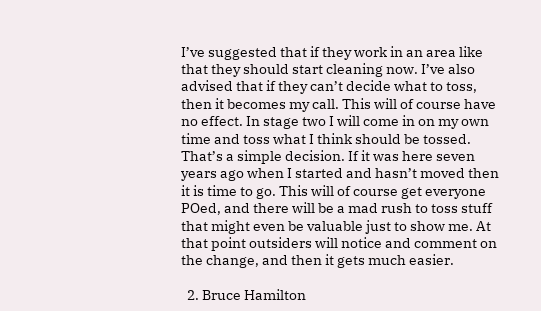I’ve suggested that if they work in an area like that they should start cleaning now. I’ve also advised that if they can’t decide what to toss, then it becomes my call. This will of course have no effect. In stage two I will come in on my own time and toss what I think should be tossed. That’s a simple decision. If it was here seven years ago when I started and hasn’t moved then it is time to go. This will of course get everyone POed, and there will be a mad rush to toss stuff that might even be valuable just to show me. At that point outsiders will notice and comment on the change, and then it gets much easier.

  2. Bruce Hamilton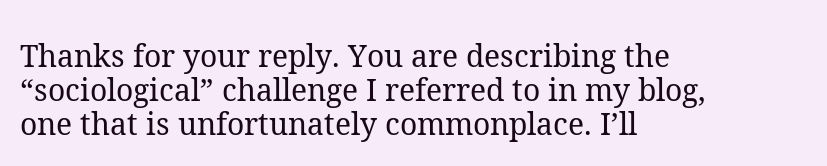Thanks for your reply. You are describing the “sociological” challenge I referred to in my blog, one that is unfortunately commonplace. I’ll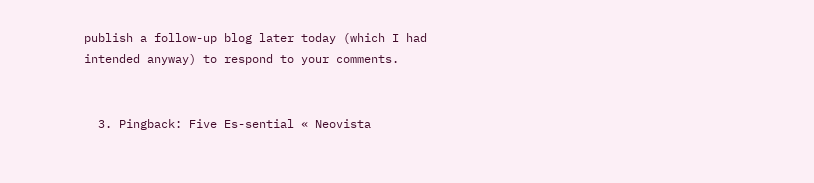publish a follow-up blog later today (which I had intended anyway) to respond to your comments.


  3. Pingback: Five Es-sential « Neovista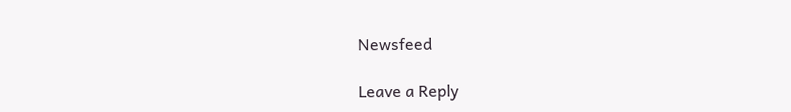Newsfeed

Leave a Reply